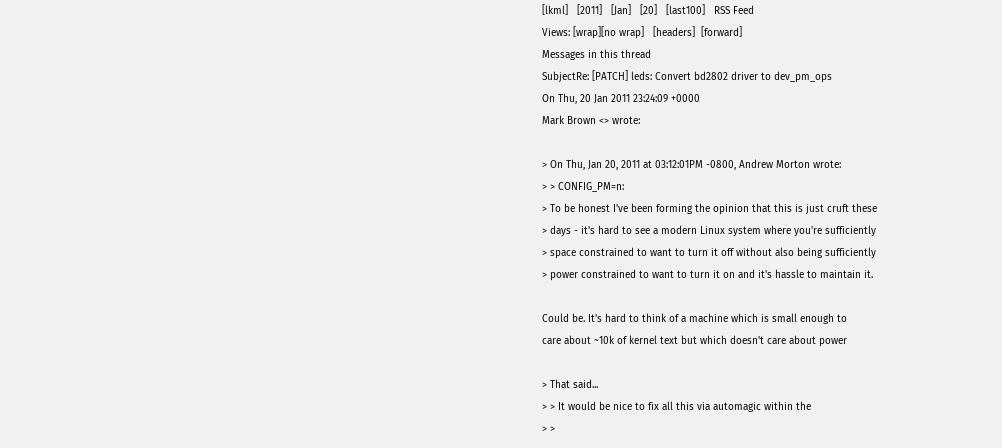[lkml]   [2011]   [Jan]   [20]   [last100]   RSS Feed
Views: [wrap][no wrap]   [headers]  [forward]
Messages in this thread
SubjectRe: [PATCH] leds: Convert bd2802 driver to dev_pm_ops
On Thu, 20 Jan 2011 23:24:09 +0000
Mark Brown <> wrote:

> On Thu, Jan 20, 2011 at 03:12:01PM -0800, Andrew Morton wrote:
> > CONFIG_PM=n:
> To be honest I've been forming the opinion that this is just cruft these
> days - it's hard to see a modern Linux system where you're sufficiently
> space constrained to want to turn it off without also being sufficiently
> power constrained to want to turn it on and it's hassle to maintain it.

Could be. It's hard to think of a machine which is small enough to
care about ~10k of kernel text but which doesn't care about power

> That said...
> > It would be nice to fix all this via automagic within the
> >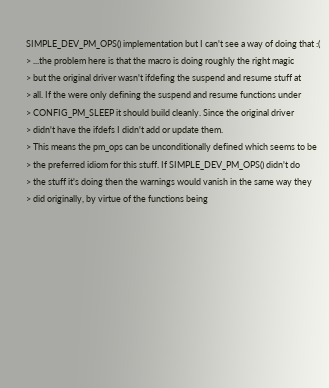SIMPLE_DEV_PM_OPS() implementation but I can't see a way of doing that :(
> ...the problem here is that the macro is doing roughly the right magic
> but the original driver wasn't ifdefing the suspend and resume stuff at
> all. If the were only defining the suspend and resume functions under
> CONFIG_PM_SLEEP it should build cleanly. Since the original driver
> didn't have the ifdefs I didn't add or update them.
> This means the pm_ops can be unconditionally defined which seems to be
> the preferred idiom for this stuff. If SIMPLE_DEV_PM_OPS() didn't do
> the stuff it's doing then the warnings would vanish in the same way they
> did originally, by virtue of the functions being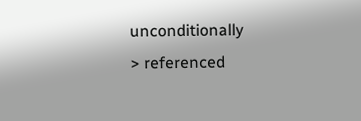unconditionally
> referenced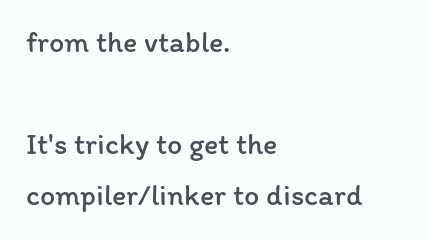from the vtable.

It's tricky to get the compiler/linker to discard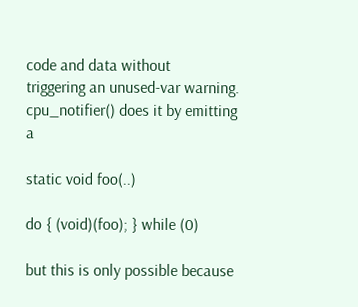code and data without
triggering an unused-var warning. cpu_notifier() does it by emitting a

static void foo(..)

do { (void)(foo); } while (0)

but this is only possible because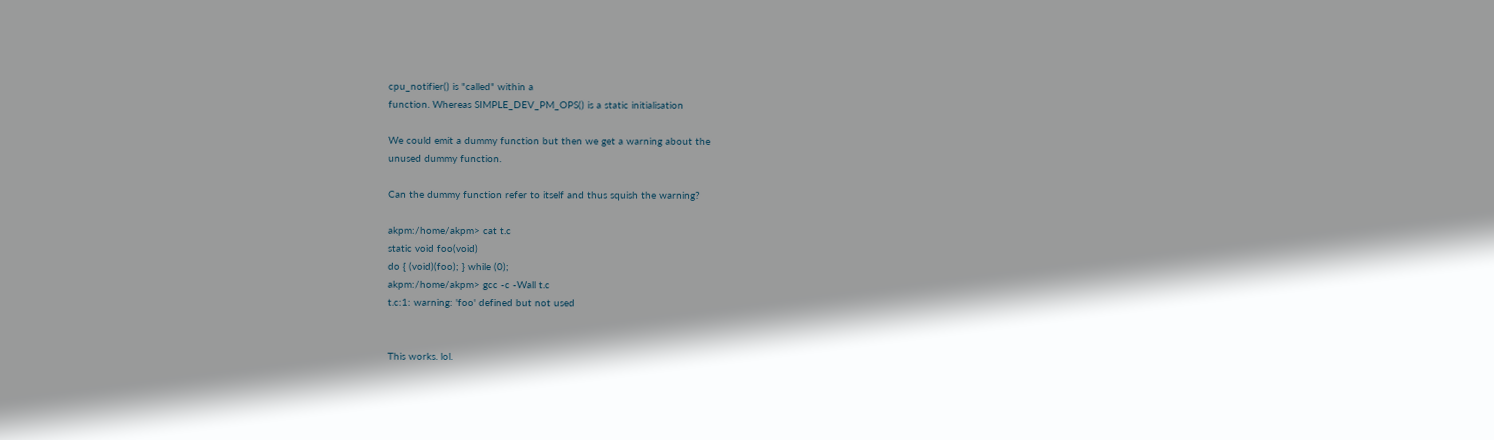cpu_notifier() is "called" within a
function. Whereas SIMPLE_DEV_PM_OPS() is a static initialisation

We could emit a dummy function but then we get a warning about the
unused dummy function.

Can the dummy function refer to itself and thus squish the warning?

akpm:/home/akpm> cat t.c
static void foo(void)
do { (void)(foo); } while (0);
akpm:/home/akpm> gcc -c -Wall t.c
t.c:1: warning: 'foo' defined but not used


This works. lol.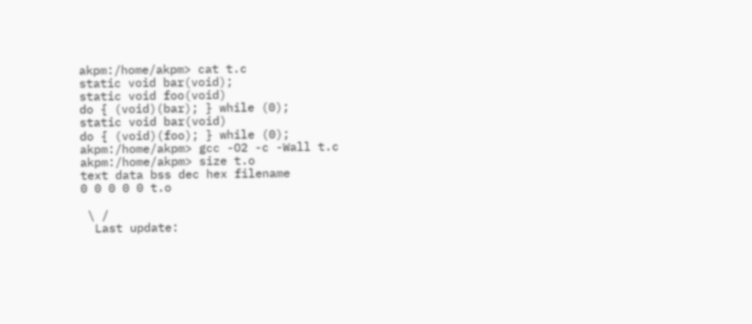akpm:/home/akpm> cat t.c
static void bar(void);
static void foo(void)
do { (void)(bar); } while (0);
static void bar(void)
do { (void)(foo); } while (0);
akpm:/home/akpm> gcc -O2 -c -Wall t.c
akpm:/home/akpm> size t.o
text data bss dec hex filename
0 0 0 0 0 t.o

 \ /
  Last update: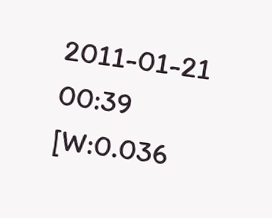2011-01-21 00:39    [W:0.036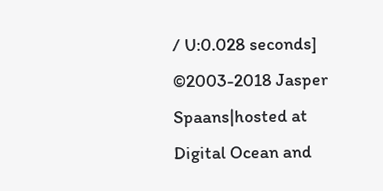/ U:0.028 seconds]
©2003-2018 Jasper Spaans|hosted at Digital Ocean and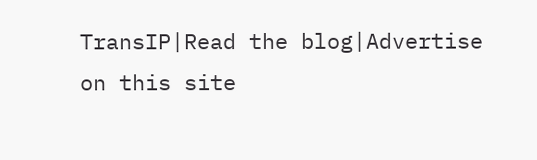TransIP|Read the blog|Advertise on this site